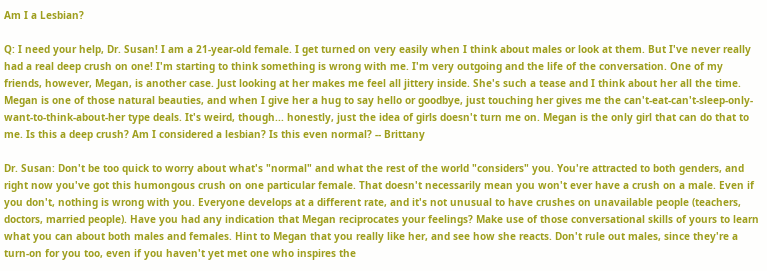Am I a Lesbian?

Q: I need your help, Dr. Susan! I am a 21-year-old female. I get turned on very easily when I think about males or look at them. But I've never really had a real deep crush on one! I'm starting to think something is wrong with me. I'm very outgoing and the life of the conversation. One of my friends, however, Megan, is another case. Just looking at her makes me feel all jittery inside. She's such a tease and I think about her all the time. Megan is one of those natural beauties, and when I give her a hug to say hello or goodbye, just touching her gives me the can't-eat-can't-sleep-only-want-to-think-about-her type deals. It's weird, though... honestly, just the idea of girls doesn't turn me on. Megan is the only girl that can do that to me. Is this a deep crush? Am I considered a lesbian? Is this even normal? -- Brittany

Dr. Susan: Don't be too quick to worry about what's "normal" and what the rest of the world "considers" you. You're attracted to both genders, and right now you've got this humongous crush on one particular female. That doesn't necessarily mean you won't ever have a crush on a male. Even if you don't, nothing is wrong with you. Everyone develops at a different rate, and it's not unusual to have crushes on unavailable people (teachers, doctors, married people). Have you had any indication that Megan reciprocates your feelings? Make use of those conversational skills of yours to learn what you can about both males and females. Hint to Megan that you really like her, and see how she reacts. Don't rule out males, since they're a turn-on for you too, even if you haven't yet met one who inspires the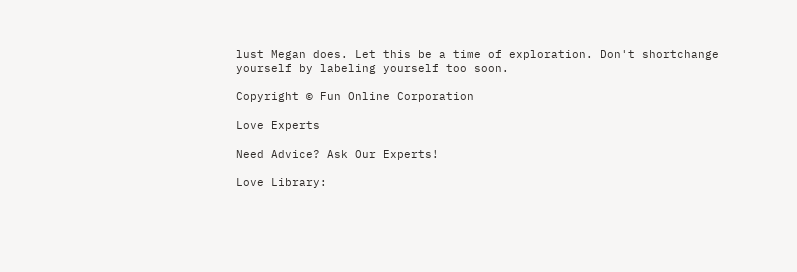lust Megan does. Let this be a time of exploration. Don't shortchange yourself by labeling yourself too soon.

Copyright © Fun Online Corporation

Love Experts

Need Advice? Ask Our Experts!

Love Library: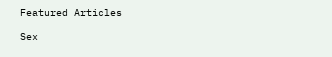Featured Articles

Sex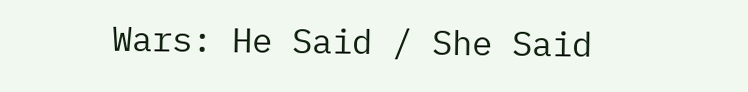Wars: He Said / She Said